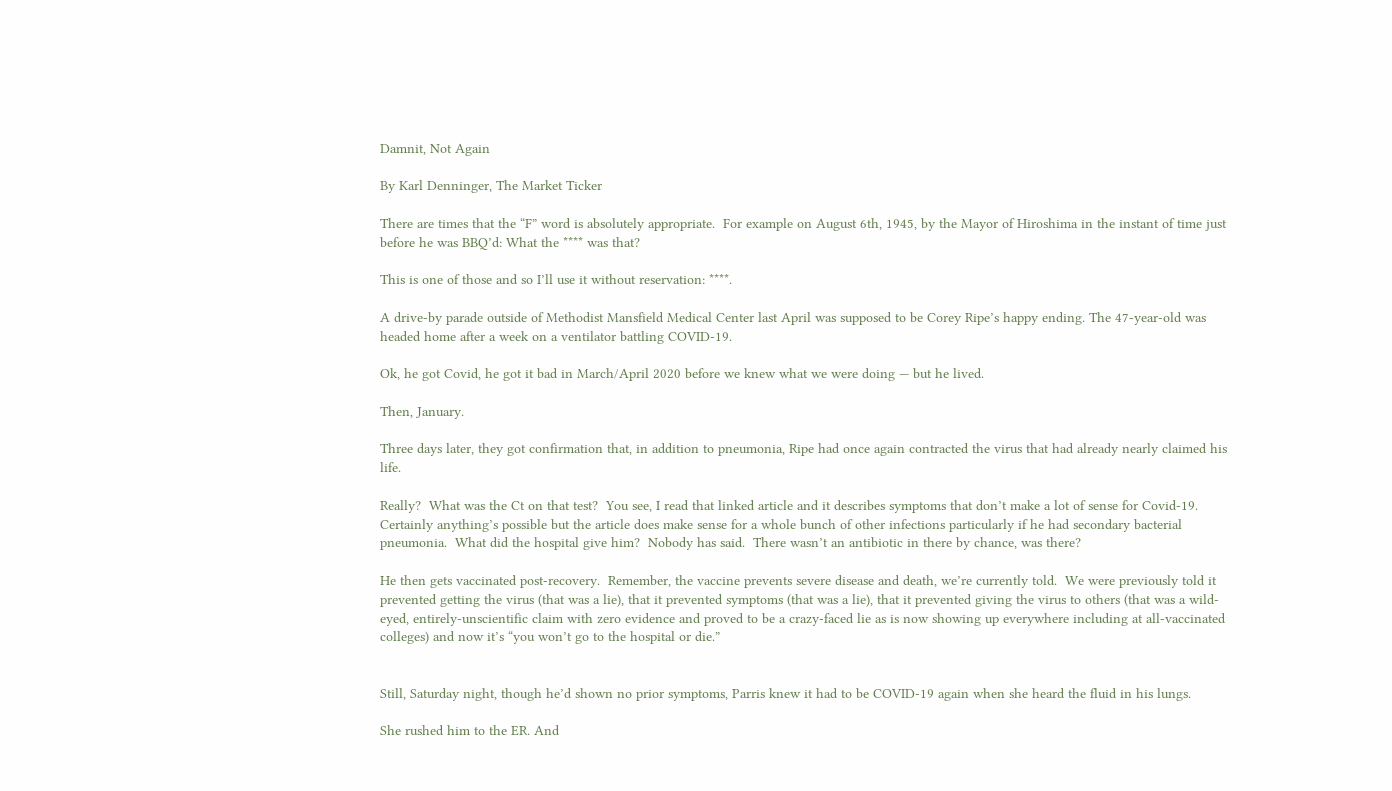Damnit, Not Again

By Karl Denninger, The Market Ticker

There are times that the “F” word is absolutely appropriate.  For example on August 6th, 1945, by the Mayor of Hiroshima in the instant of time just before he was BBQ’d: What the **** was that?

This is one of those and so I’ll use it without reservation: ****.

A drive-by parade outside of Methodist Mansfield Medical Center last April was supposed to be Corey Ripe’s happy ending. The 47-year-old was headed home after a week on a ventilator battling COVID-19.

Ok, he got Covid, he got it bad in March/April 2020 before we knew what we were doing — but he lived.

Then, January.

Three days later, they got confirmation that, in addition to pneumonia, Ripe had once again contracted the virus that had already nearly claimed his life.

Really?  What was the Ct on that test?  You see, I read that linked article and it describes symptoms that don’t make a lot of sense for Covid-19.  Certainly anything’s possible but the article does make sense for a whole bunch of other infections particularly if he had secondary bacterial pneumonia.  What did the hospital give him?  Nobody has said.  There wasn’t an antibiotic in there by chance, was there?

He then gets vaccinated post-recovery.  Remember, the vaccine prevents severe disease and death, we’re currently told.  We were previously told it prevented getting the virus (that was a lie), that it prevented symptoms (that was a lie), that it prevented giving the virus to others (that was a wild-eyed, entirely-unscientific claim with zero evidence and proved to be a crazy-faced lie as is now showing up everywhere including at all-vaccinated colleges) and now it’s “you won’t go to the hospital or die.”


Still, Saturday night, though he’d shown no prior symptoms, Parris knew it had to be COVID-19 again when she heard the fluid in his lungs.

She rushed him to the ER. And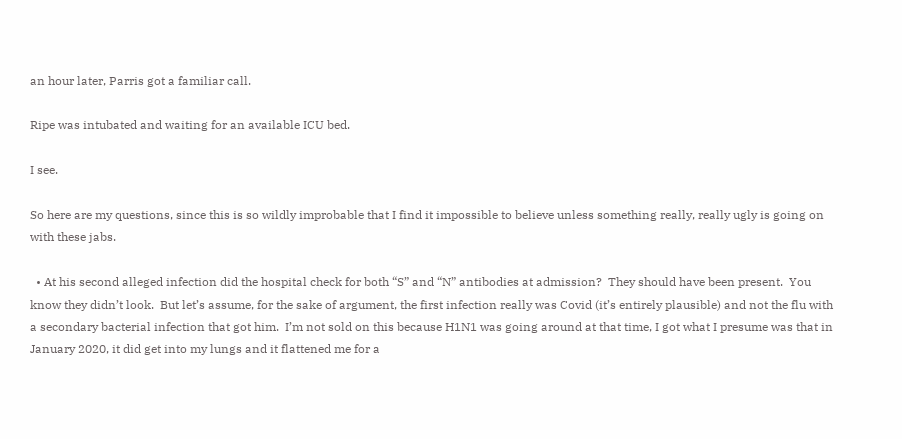an hour later, Parris got a familiar call.

Ripe was intubated and waiting for an available ICU bed.

I see.

So here are my questions, since this is so wildly improbable that I find it impossible to believe unless something really, really ugly is going on with these jabs.

  • At his second alleged infection did the hospital check for both “S” and “N” antibodies at admission?  They should have been present.  You know they didn’t look.  But let’s assume, for the sake of argument, the first infection really was Covid (it’s entirely plausible) and not the flu with a secondary bacterial infection that got him.  I’m not sold on this because H1N1 was going around at that time, I got what I presume was that in January 2020, it did get into my lungs and it flattened me for a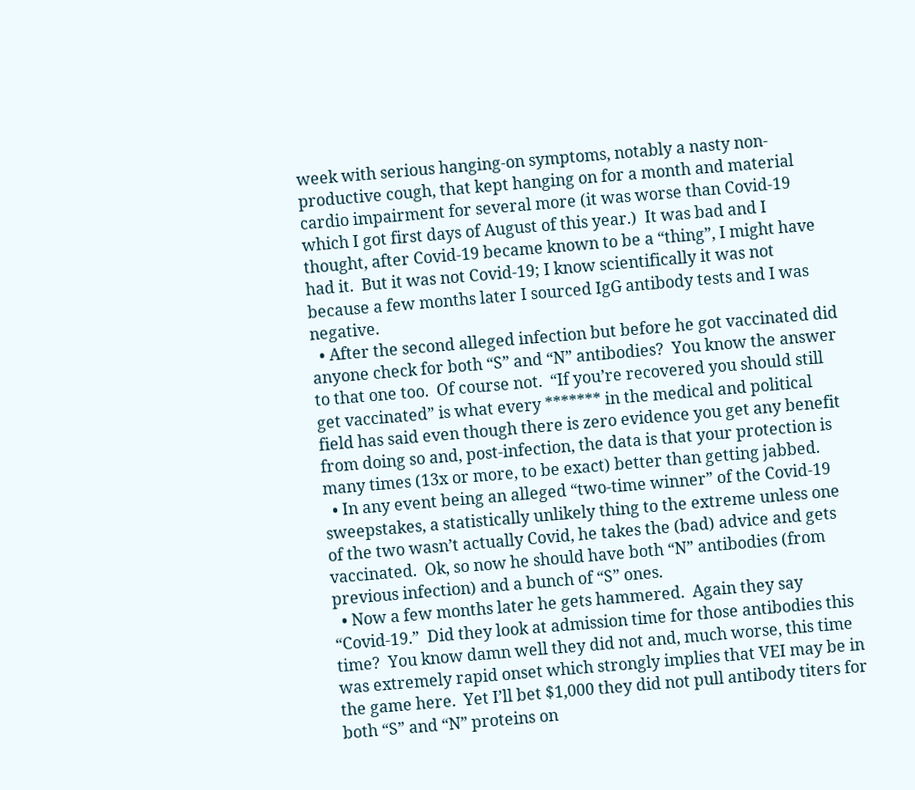week with serious hanging-on symptoms, notably a nasty non-productive cough, that kept hanging on for a month and material cardio impairment for several more (it was worse than Covid-19 which I got first days of August of this year.)  It was bad and I thought, after Covid-19 became known to be a “thing”, I might have had it.  But it was not Covid-19; I know scientifically it was not because a few months later I sourced IgG antibody tests and I was negative.
  • After the second alleged infection but before he got vaccinated did anyone check for both “S” and “N” antibodies?  You know the answer to that one too.  Of course not.  “If you’re recovered you should still get vaccinated” is what every ******* in the medical and political field has said even though there is zero evidence you get any benefit from doing so and, post-infection, the data is that your protection is many times (13x or more, to be exact) better than getting jabbed.
  • In any event being an alleged “two-time winner” of the Covid-19 sweepstakes, a statistically unlikely thing to the extreme unless one of the two wasn’t actually Covid, he takes the (bad) advice and gets vaccinated.  Ok, so now he should have both “N” antibodies (from previous infection) and a bunch of “S” ones.
  • Now a few months later he gets hammered.  Again they say “Covid-19.”  Did they look at admission time for those antibodies this time?  You know damn well they did not and, much worse, this time was extremely rapid onset which strongly implies that VEI may be in the game here.  Yet I’ll bet $1,000 they did not pull antibody titers for both “S” and “N” proteins on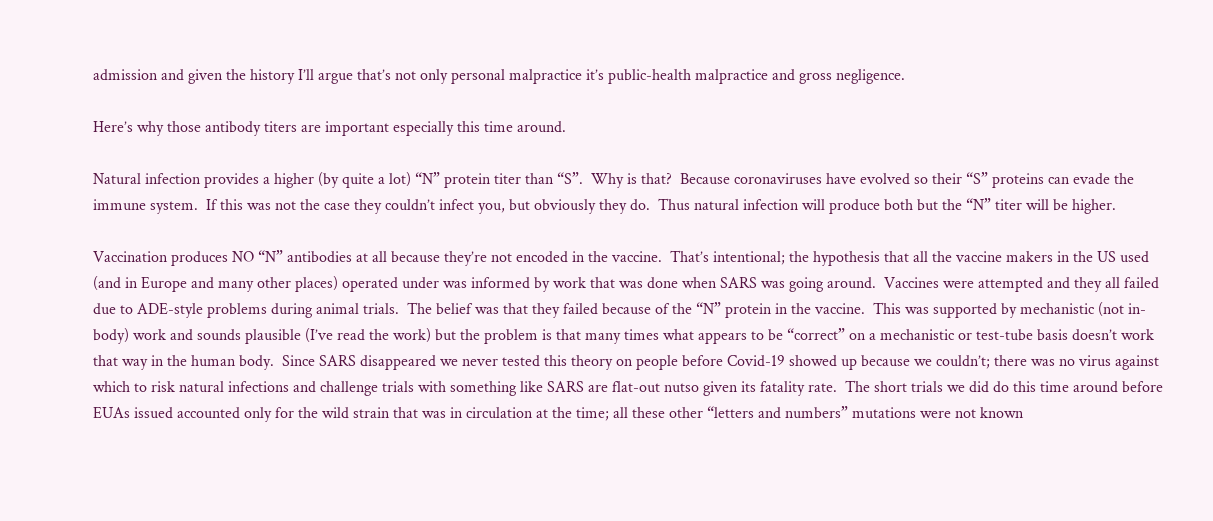admission and given the history I’ll argue that’s not only personal malpractice it’s public-health malpractice and gross negligence.

Here’s why those antibody titers are important especially this time around.

Natural infection provides a higher (by quite a lot) “N” protein titer than “S”.  Why is that?  Because coronaviruses have evolved so their “S” proteins can evade the immune system.  If this was not the case they couldn’t infect you, but obviously they do.  Thus natural infection will produce both but the “N” titer will be higher.

Vaccination produces NO “N” antibodies at all because they’re not encoded in the vaccine.  That’s intentional; the hypothesis that all the vaccine makers in the US used (and in Europe and many other places) operated under was informed by work that was done when SARS was going around.  Vaccines were attempted and they all failed due to ADE-style problems during animal trials.  The belief was that they failed because of the “N” protein in the vaccine.  This was supported by mechanistic (not in-body) work and sounds plausible (I’ve read the work) but the problem is that many times what appears to be “correct” on a mechanistic or test-tube basis doesn’t work that way in the human body.  Since SARS disappeared we never tested this theory on people before Covid-19 showed up because we couldn’t; there was no virus against which to risk natural infections and challenge trials with something like SARS are flat-out nutso given its fatality rate.  The short trials we did do this time around before EUAs issued accounted only for the wild strain that was in circulation at the time; all these other “letters and numbers” mutations were not known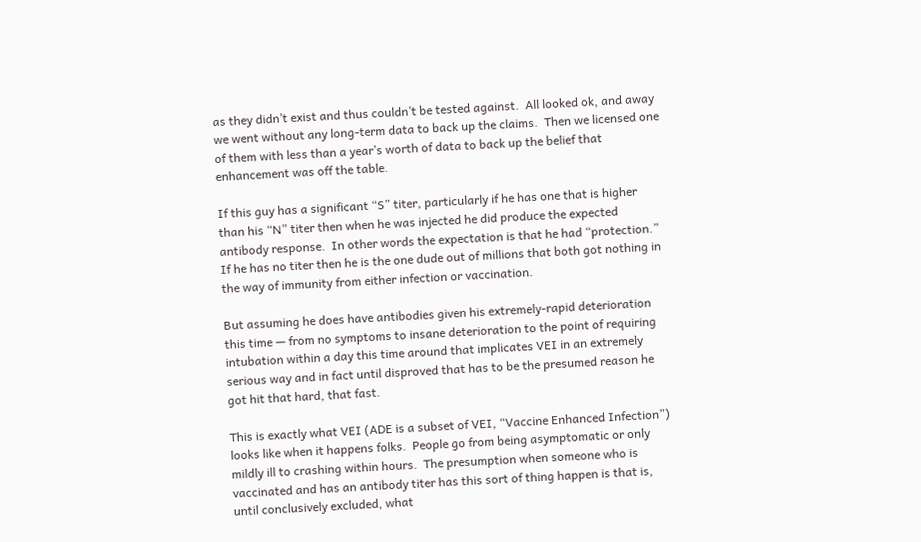as they didn’t exist and thus couldn’t be tested against.  All looked ok, and away we went without any long-term data to back up the claims.  Then we licensed one of them with less than a year’s worth of data to back up the belief that enhancement was off the table.

If this guy has a significant “S” titer, particularly if he has one that is higher than his “N” titer then when he was injected he did produce the expected antibody response.  In other words the expectation is that he had “protection.”  If he has no titer then he is the one dude out of millions that both got nothing in the way of immunity from either infection or vaccination.

But assuming he does have antibodies given his extremely-rapid deterioration this time — from no symptoms to insane deterioration to the point of requiring intubation within a day this time around that implicates VEI in an extremely serious way and in fact until disproved that has to be the presumed reason he got hit that hard, that fast.

This is exactly what VEI (ADE is a subset of VEI, “Vaccine Enhanced Infection”) looks like when it happens folks.  People go from being asymptomatic or only mildly ill to crashing within hours.  The presumption when someone who is vaccinated and has an antibody titer has this sort of thing happen is that is, until conclusively excluded, what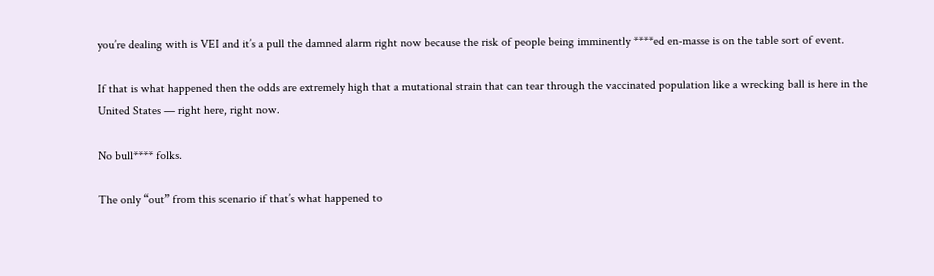you’re dealing with is VEI and it’s a pull the damned alarm right now because the risk of people being imminently ****ed en-masse is on the table sort of event.

If that is what happened then the odds are extremely high that a mutational strain that can tear through the vaccinated population like a wrecking ball is here in the United States — right here, right now.

No bull**** folks.

The only “out” from this scenario if that’s what happened to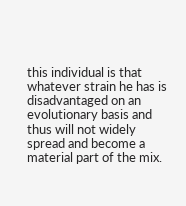this individual is that whatever strain he has is disadvantaged on an evolutionary basis and thus will not widely spread and become a material part of the mix.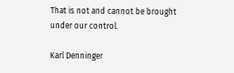That is not and cannot be brought under our control.

Karl Denninger